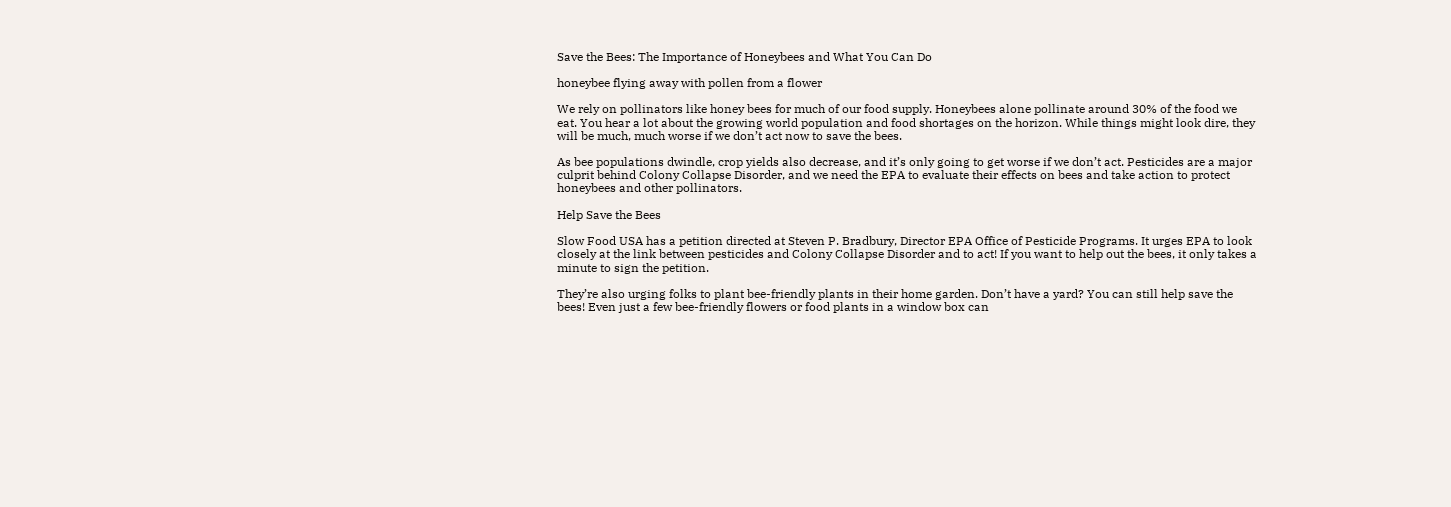Save the Bees: The Importance of Honeybees and What You Can Do

honeybee flying away with pollen from a flower

We rely on pollinators like honey bees for much of our food supply. Honeybees alone pollinate around 30% of the food we eat. You hear a lot about the growing world population and food shortages on the horizon. While things might look dire, they will be much, much worse if we don’t act now to save the bees.

As bee populations dwindle, crop yields also decrease, and it’s only going to get worse if we don’t act. Pesticides are a major culprit behind Colony Collapse Disorder, and we need the EPA to evaluate their effects on bees and take action to protect honeybees and other pollinators.

Help Save the Bees

Slow Food USA has a petition directed at Steven P. Bradbury, Director EPA Office of Pesticide Programs. It urges EPA to look closely at the link between pesticides and Colony Collapse Disorder and to act! If you want to help out the bees, it only takes a minute to sign the petition.

They’re also urging folks to plant bee-friendly plants in their home garden. Don’t have a yard? You can still help save the bees! Even just a few bee-friendly flowers or food plants in a window box can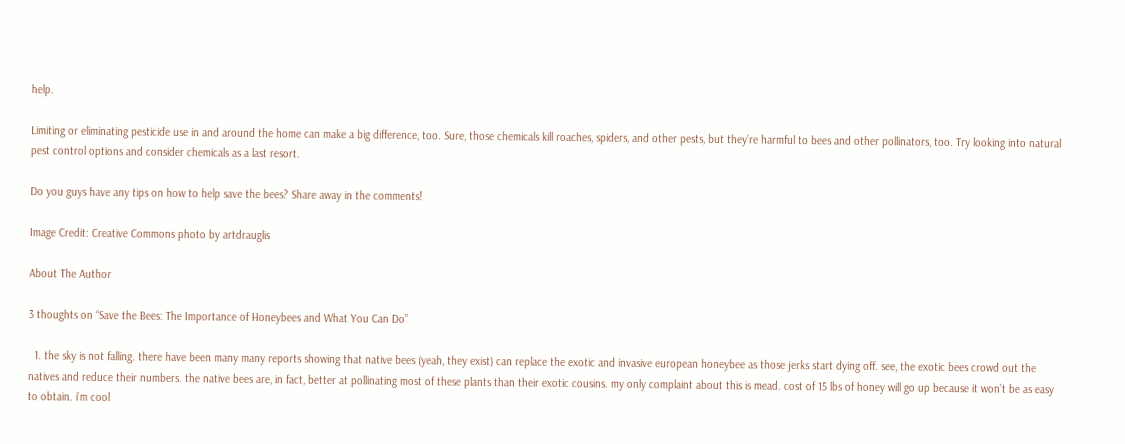help.

Limiting or eliminating pesticide use in and around the home can make a big difference, too. Sure, those chemicals kill roaches, spiders, and other pests, but they’re harmful to bees and other pollinators, too. Try looking into natural pest control options and consider chemicals as a last resort.

Do you guys have any tips on how to help save the bees? Share away in the comments!

Image Credit: Creative Commons photo by artdrauglis

About The Author

3 thoughts on “Save the Bees: The Importance of Honeybees and What You Can Do”

  1. the sky is not falling. there have been many many reports showing that native bees (yeah, they exist) can replace the exotic and invasive european honeybee as those jerks start dying off. see, the exotic bees crowd out the natives and reduce their numbers. the native bees are, in fact, better at pollinating most of these plants than their exotic cousins. my only complaint about this is mead. cost of 15 lbs of honey will go up because it won’t be as easy to obtain. i’m cool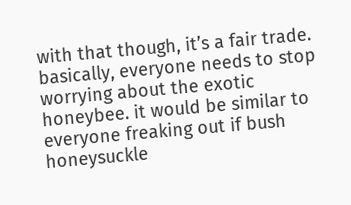with that though, it’s a fair trade. basically, everyone needs to stop worrying about the exotic honeybee. it would be similar to everyone freaking out if bush honeysuckle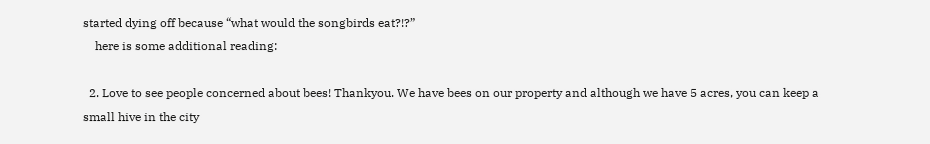started dying off because “what would the songbirds eat?!?”
    here is some additional reading:

  2. Love to see people concerned about bees! Thankyou. We have bees on our property and although we have 5 acres, you can keep a small hive in the city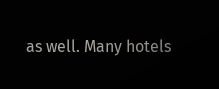as well. Many hotels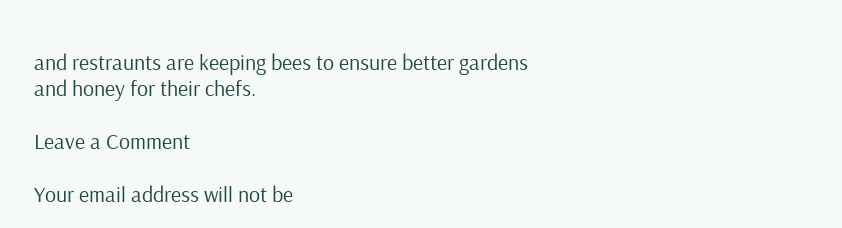and restraunts are keeping bees to ensure better gardens and honey for their chefs.

Leave a Comment

Your email address will not be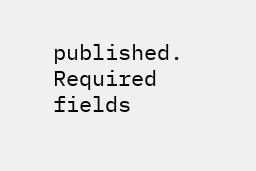published. Required fields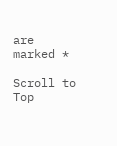are marked *

Scroll to Top